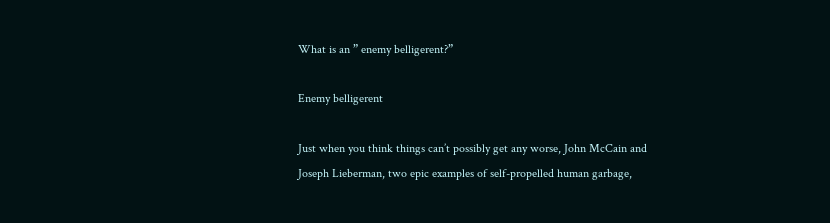What is an ” enemy belligerent?”

Enemy belligerent

Just when you think things can’t possibly get any worse, John McCain and Joseph Lieberman, two epic examples of self-propelled human garbage,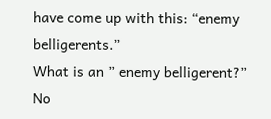have come up with this: “enemy belligerents.”
What is an ” enemy belligerent?”
No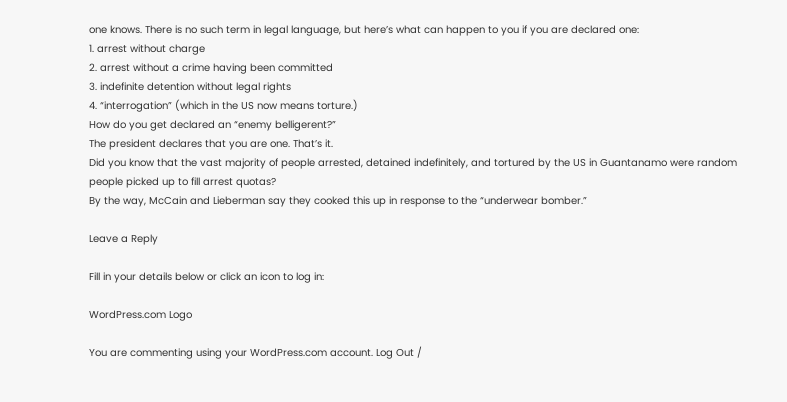one knows. There is no such term in legal language, but here’s what can happen to you if you are declared one:
1. arrest without charge
2. arrest without a crime having been committed
3. indefinite detention without legal rights
4. “interrogation” (which in the US now means torture.)
How do you get declared an “enemy belligerent?”
The president declares that you are one. That’s it.
Did you know that the vast majority of people arrested, detained indefinitely, and tortured by the US in Guantanamo were random people picked up to fill arrest quotas?
By the way, McCain and Lieberman say they cooked this up in response to the “underwear bomber.”

Leave a Reply

Fill in your details below or click an icon to log in:

WordPress.com Logo

You are commenting using your WordPress.com account. Log Out /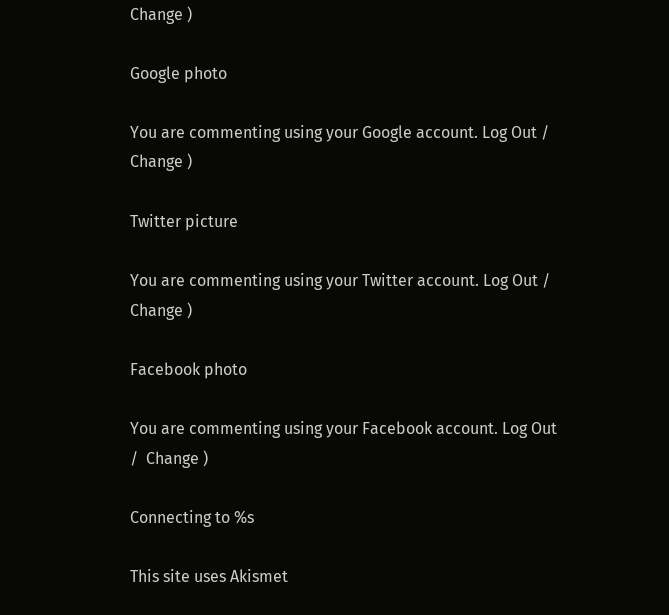Change )

Google photo

You are commenting using your Google account. Log Out /  Change )

Twitter picture

You are commenting using your Twitter account. Log Out /  Change )

Facebook photo

You are commenting using your Facebook account. Log Out /  Change )

Connecting to %s

This site uses Akismet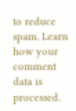to reduce spam. Learn how your comment data is processed.